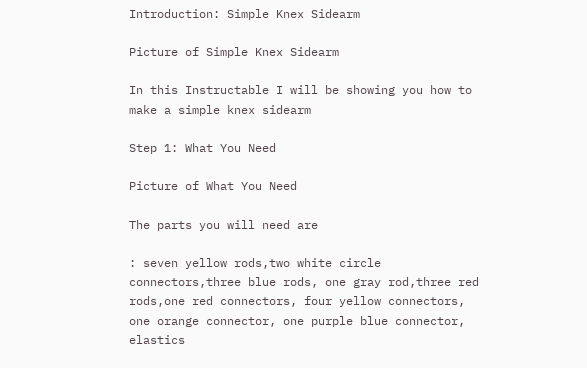Introduction: Simple Knex Sidearm

Picture of Simple Knex Sidearm

In this Instructable I will be showing you how to make a simple knex sidearm

Step 1: What You Need

Picture of What You Need

The parts you will need are

: seven yellow rods,two white circle connectors,three blue rods, one gray rod,three red rods,one red connectors, four yellow connectors, one orange connector, one purple blue connector, elastics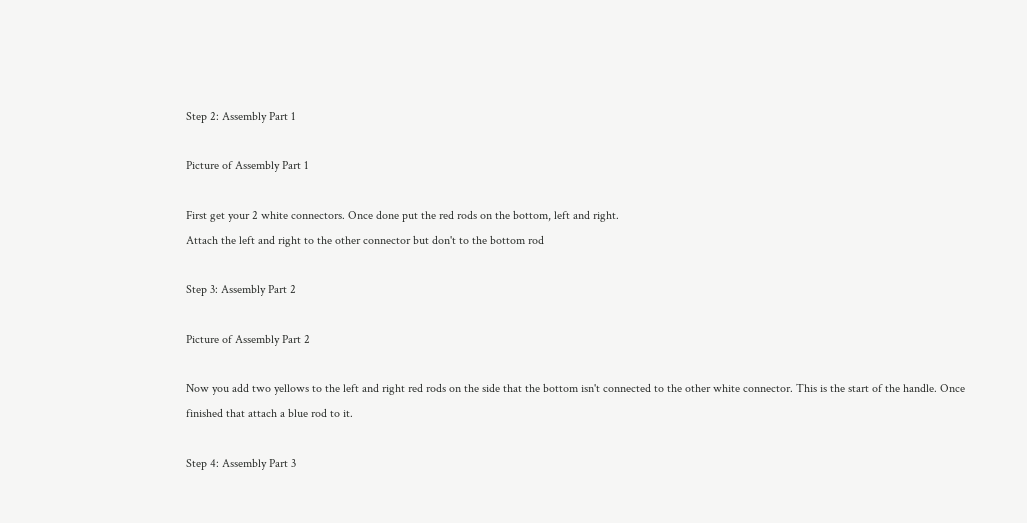Step 2: Assembly Part 1

Picture of Assembly Part 1

First get your 2 white connectors. Once done put the red rods on the bottom, left and right.
Attach the left and right to the other connector but don't to the bottom rod

Step 3: Assembly Part 2

Picture of Assembly Part 2

Now you add two yellows to the left and right red rods on the side that the bottom isn't connected to the other white connector. This is the start of the handle. Once finished that attach a blue rod to it.

Step 4: Assembly Part 3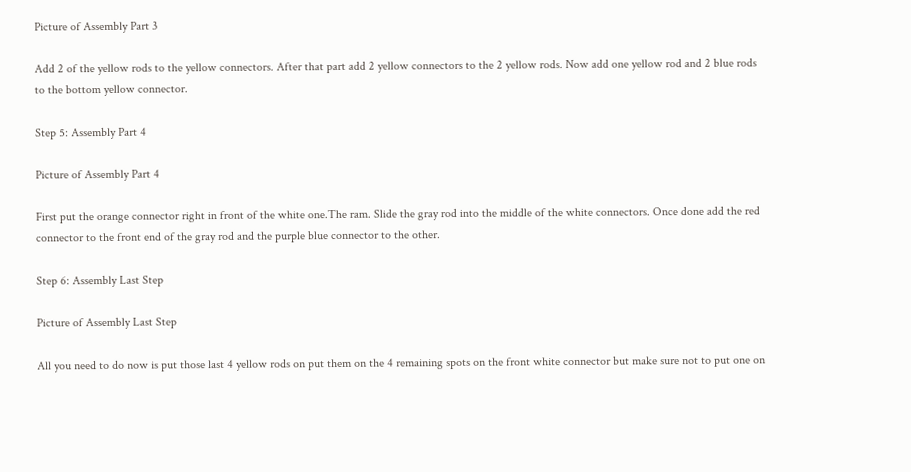Picture of Assembly Part 3

Add 2 of the yellow rods to the yellow connectors. After that part add 2 yellow connectors to the 2 yellow rods. Now add one yellow rod and 2 blue rods to the bottom yellow connector.

Step 5: Assembly Part 4

Picture of Assembly Part 4

First put the orange connector right in front of the white one.The ram. Slide the gray rod into the middle of the white connectors. Once done add the red connector to the front end of the gray rod and the purple blue connector to the other.

Step 6: Assembly Last Step

Picture of Assembly Last Step

All you need to do now is put those last 4 yellow rods on put them on the 4 remaining spots on the front white connector but make sure not to put one on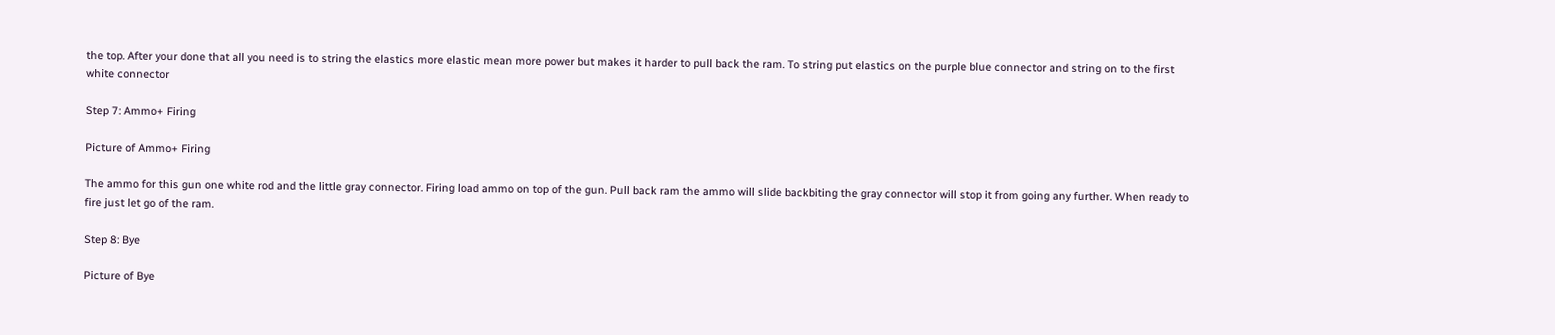the top. After your done that all you need is to string the elastics more elastic mean more power but makes it harder to pull back the ram. To string put elastics on the purple blue connector and string on to the first white connector

Step 7: Ammo+ Firing

Picture of Ammo+ Firing

The ammo for this gun one white rod and the little gray connector. Firing load ammo on top of the gun. Pull back ram the ammo will slide backbiting the gray connector will stop it from going any further. When ready to fire just let go of the ram.

Step 8: Bye

Picture of Bye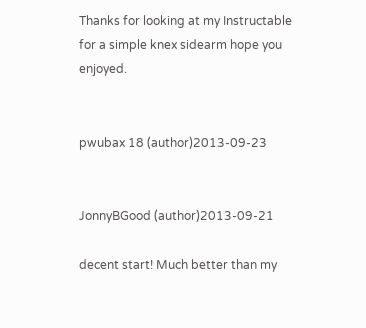Thanks for looking at my Instructable for a simple knex sidearm hope you enjoyed.


pwubax 18 (author)2013-09-23


JonnyBGood (author)2013-09-21

decent start! Much better than my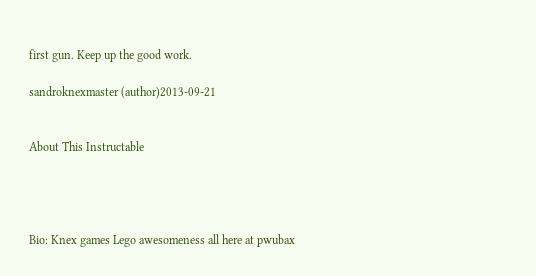first gun. Keep up the good work.

sandroknexmaster (author)2013-09-21


About This Instructable




Bio: Knex games Lego awesomeness all here at pwubax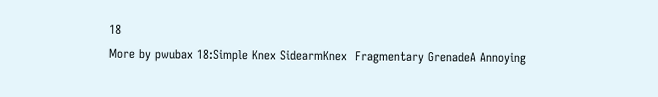18
More by pwubax 18:Simple Knex SidearmKnex  Fragmentary GrenadeA Annoying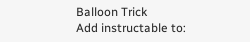Balloon Trick
Add instructable to: